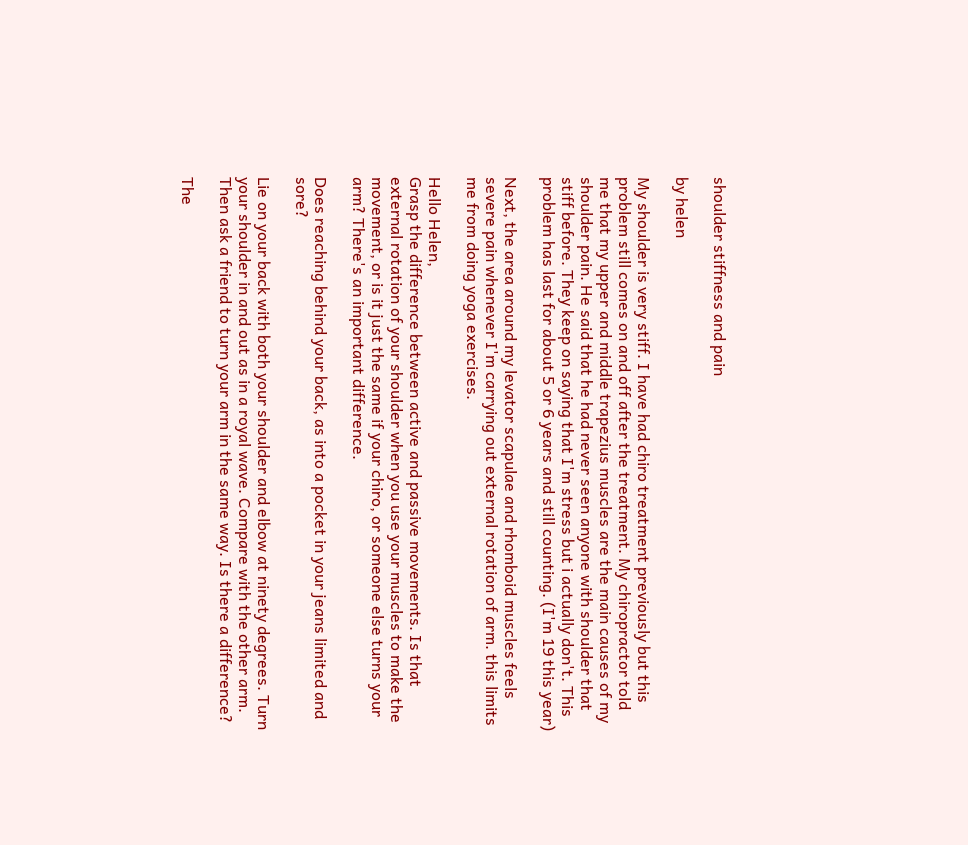shoulder stiffness and pain

by helen

My shoulder is very stiff. I have had chiro treatment previously but this problem still comes on and off after the treatment. My chiropractor told me that my upper and middle trapezius muscles are the main causes of my shoulder pain. He said that he had never seen anyone with shoulder that stiff before. They keep on saying that I'm stress but i actually don't. This problem has last for about 5 or 6 years and still counting. (I'm 19 this year)

Next, the area around my levator scapulae and rhomboid muscles feels severe pain whenever I'm carrying out external rotation of arm. this limits me from doing yoga exercises.

Hello Helen,
Grasp the difference between active and passive movements. Is that external rotation of your shoulder when you use your muscles to make the movement, or is it just the same if your chiro, or someone else turns your arm? There's an important difference.

Does reaching behind your back, as into a pocket in your jeans limited and sore?

Lie on your back with both your shoulder and elbow at ninety degrees. Turn your shoulder in and out as in a royal wave. Compare with the other arm. Then ask a friend to turn your arm in the same way. Is there a difference?

The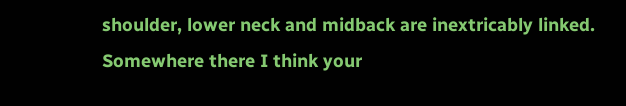shoulder, lower neck and midback are inextricably linked. Somewhere there I think your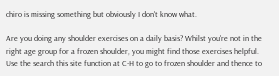chiro is missing something but obviously I don't know what.

Are you doing any shoulder exercises on a daily basis? Whilst you're not in the right age group for a frozen shoulder, you might find those exercises helpful. Use the search this site function at C-H to go to frozen shoulder and thence to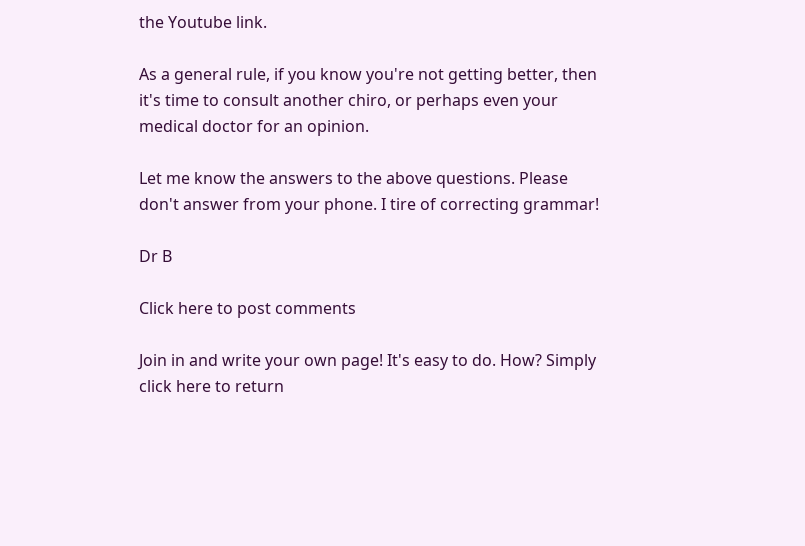the Youtube link.

As a general rule, if you know you're not getting better, then it's time to consult another chiro, or perhaps even your medical doctor for an opinion.

Let me know the answers to the above questions. Please don't answer from your phone. I tire of correcting grammar!

Dr B

Click here to post comments

Join in and write your own page! It's easy to do. How? Simply click here to return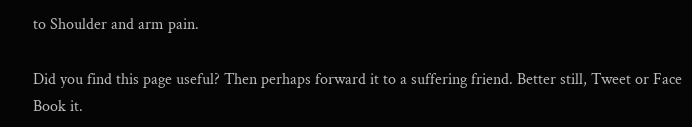to Shoulder and arm pain.

Did you find this page useful? Then perhaps forward it to a suffering friend. Better still, Tweet or Face Book it.